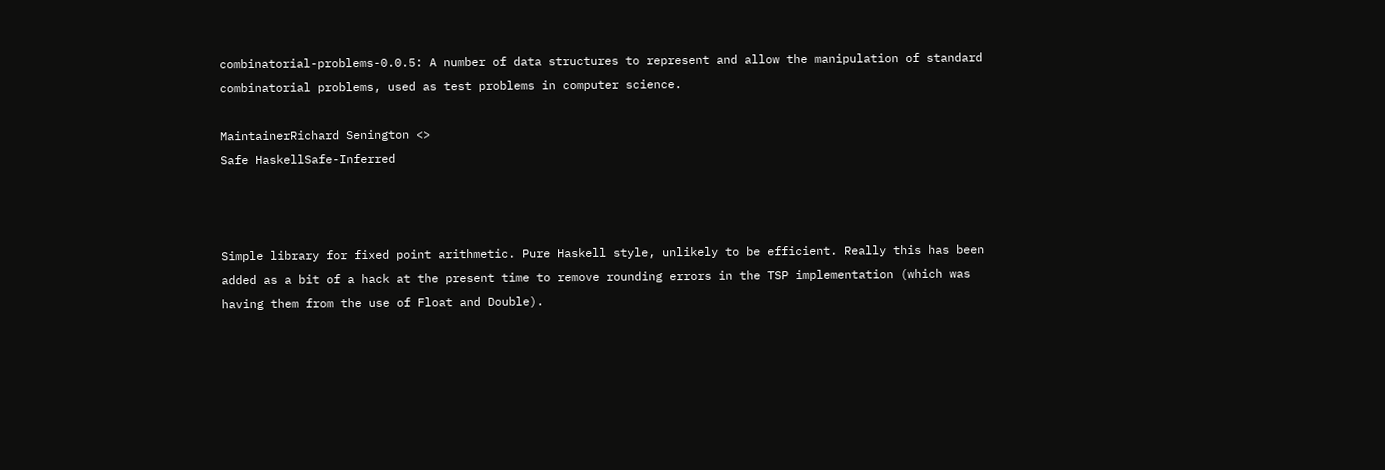combinatorial-problems-0.0.5: A number of data structures to represent and allow the manipulation of standard combinatorial problems, used as test problems in computer science.

MaintainerRichard Senington <>
Safe HaskellSafe-Inferred



Simple library for fixed point arithmetic. Pure Haskell style, unlikely to be efficient. Really this has been added as a bit of a hack at the present time to remove rounding errors in the TSP implementation (which was having them from the use of Float and Double).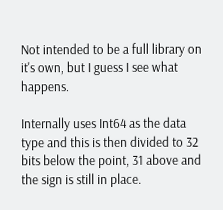Not intended to be a full library on it's own, but I guess I see what happens.

Internally uses Int64 as the data type and this is then divided to 32 bits below the point, 31 above and the sign is still in place.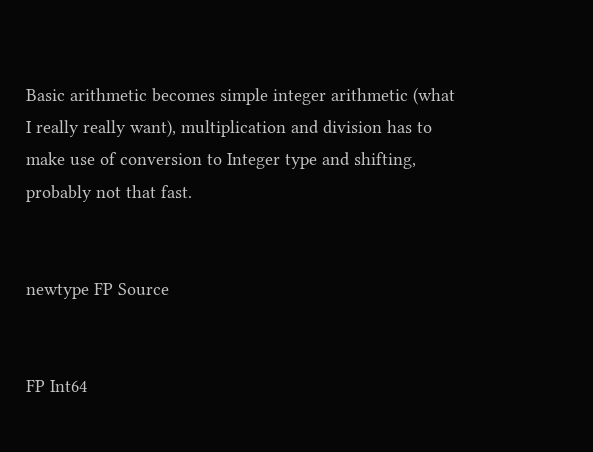Basic arithmetic becomes simple integer arithmetic (what I really really want), multiplication and division has to make use of conversion to Integer type and shifting, probably not that fast.


newtype FP Source


FP Int64